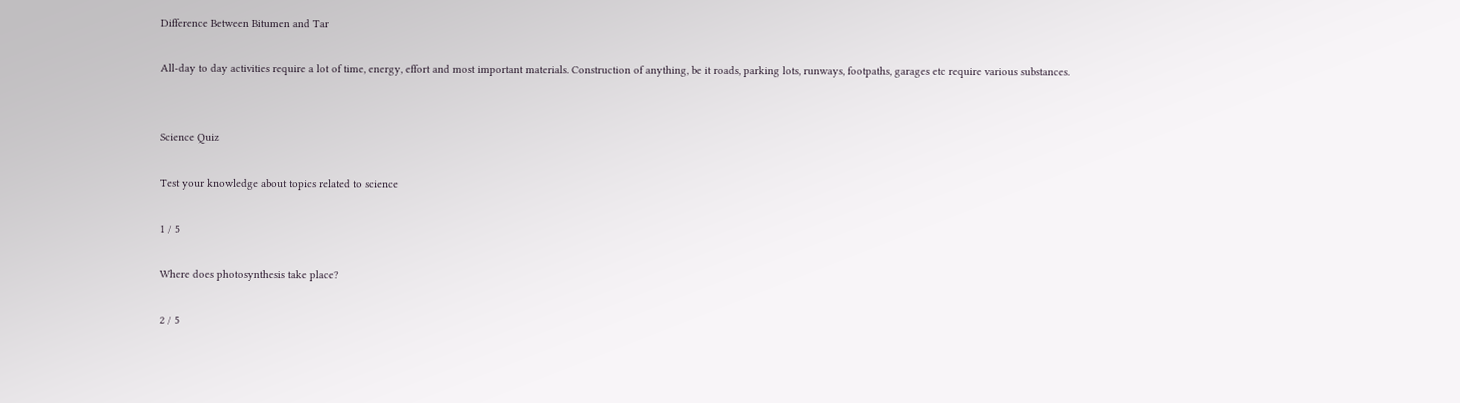Difference Between Bitumen and Tar

All-day to day activities require a lot of time, energy, effort and most important materials. Construction of anything, be it roads, parking lots, runways, footpaths, garages etc require various substances.


Science Quiz

Test your knowledge about topics related to science

1 / 5

Where does photosynthesis take place?

2 / 5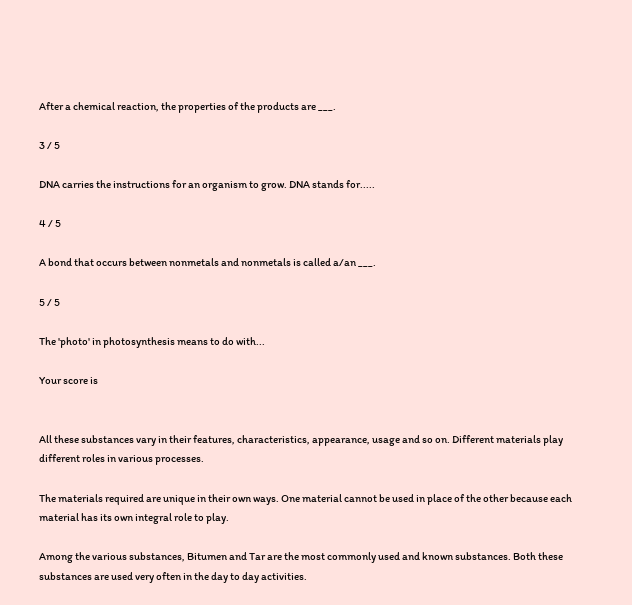After a chemical reaction, the properties of the products are ___.

3 / 5

DNA carries the instructions for an organism to grow. DNA stands for.....

4 / 5

A bond that occurs between nonmetals and nonmetals is called a/an ___.

5 / 5

The 'photo' in photosynthesis means to do with...

Your score is


All these substances vary in their features, characteristics, appearance, usage and so on. Different materials play different roles in various processes.

The materials required are unique in their own ways. One material cannot be used in place of the other because each material has its own integral role to play.

Among the various substances, Bitumen and Tar are the most commonly used and known substances. Both these substances are used very often in the day to day activities.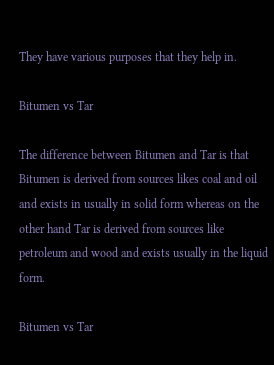They have various purposes that they help in.

Bitumen vs Tar

The difference between Bitumen and Tar is that Bitumen is derived from sources likes coal and oil and exists in usually in solid form whereas on the other hand Tar is derived from sources like petroleum and wood and exists usually in the liquid form.

Bitumen vs Tar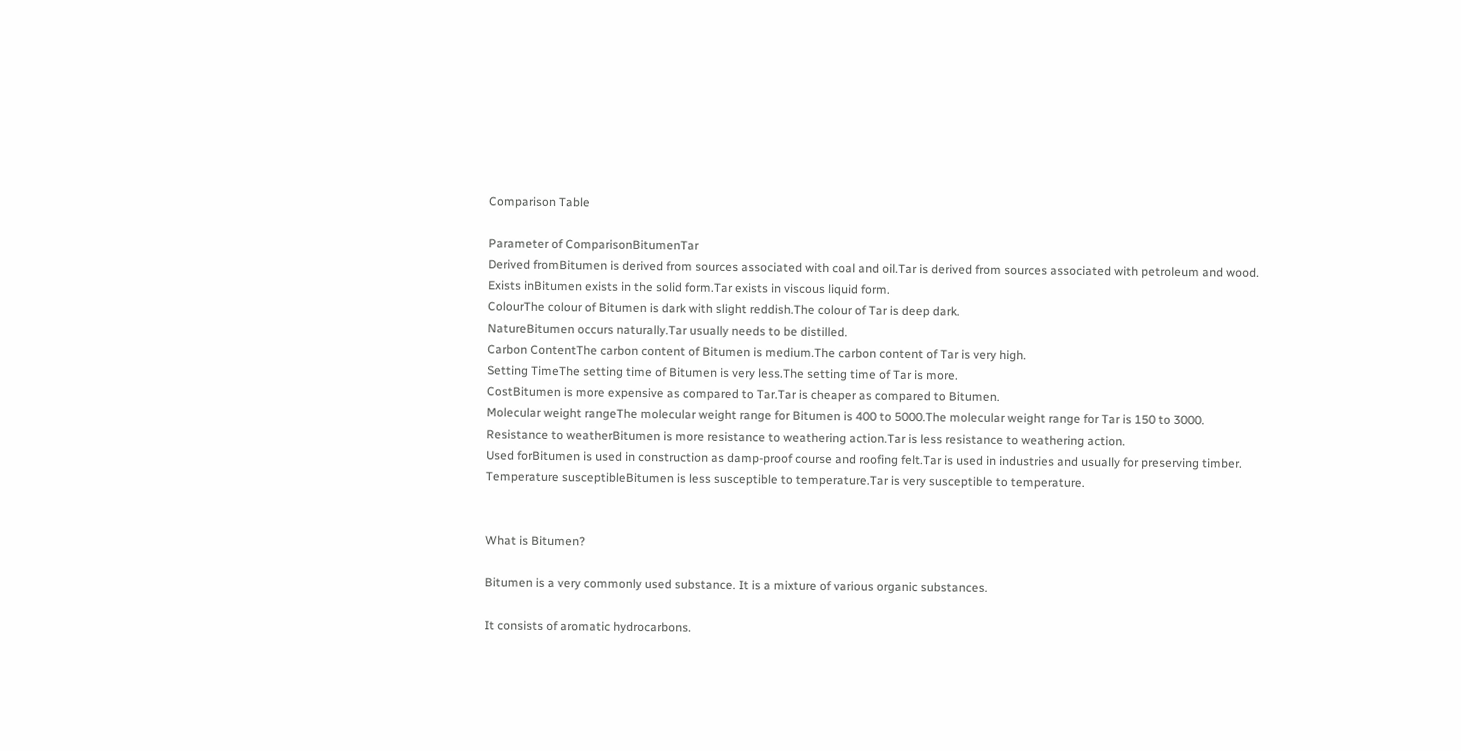Comparison Table

Parameter of ComparisonBitumenTar
Derived fromBitumen is derived from sources associated with coal and oil.Tar is derived from sources associated with petroleum and wood.
Exists inBitumen exists in the solid form.Tar exists in viscous liquid form.
ColourThe colour of Bitumen is dark with slight reddish.The colour of Tar is deep dark.
NatureBitumen occurs naturally.Tar usually needs to be distilled.
Carbon ContentThe carbon content of Bitumen is medium.The carbon content of Tar is very high.
Setting TimeThe setting time of Bitumen is very less.The setting time of Tar is more.
CostBitumen is more expensive as compared to Tar.Tar is cheaper as compared to Bitumen.
Molecular weight rangeThe molecular weight range for Bitumen is 400 to 5000.The molecular weight range for Tar is 150 to 3000.
Resistance to weatherBitumen is more resistance to weathering action.Tar is less resistance to weathering action.
Used forBitumen is used in construction as damp-proof course and roofing felt.Tar is used in industries and usually for preserving timber.
Temperature susceptibleBitumen is less susceptible to temperature.Tar is very susceptible to temperature.


What is Bitumen?

Bitumen is a very commonly used substance. It is a mixture of various organic substances.

It consists of aromatic hydrocarbons.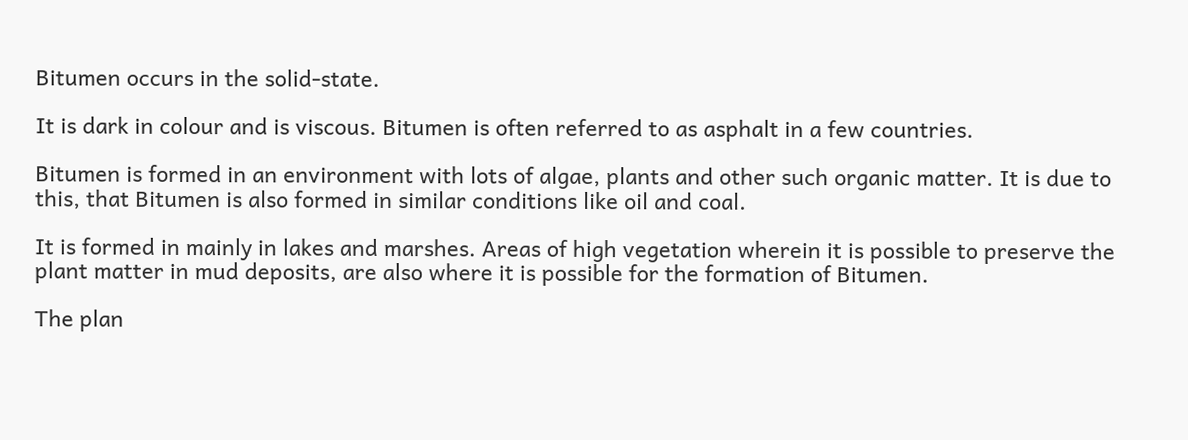Bitumen occurs in the solid-state.

It is dark in colour and is viscous. Bitumen is often referred to as asphalt in a few countries.

Bitumen is formed in an environment with lots of algae, plants and other such organic matter. It is due to this, that Bitumen is also formed in similar conditions like oil and coal.

It is formed in mainly in lakes and marshes. Areas of high vegetation wherein it is possible to preserve the plant matter in mud deposits, are also where it is possible for the formation of Bitumen.

The plan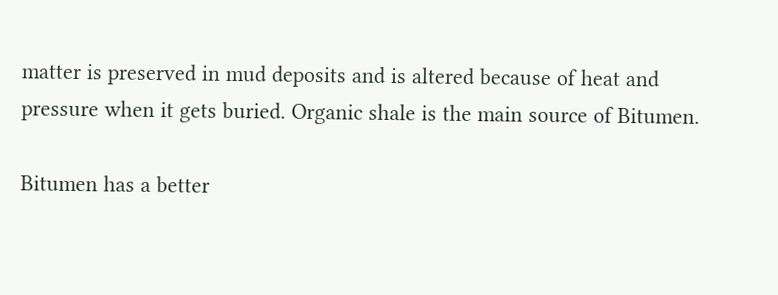matter is preserved in mud deposits and is altered because of heat and pressure when it gets buried. Organic shale is the main source of Bitumen.

Bitumen has a better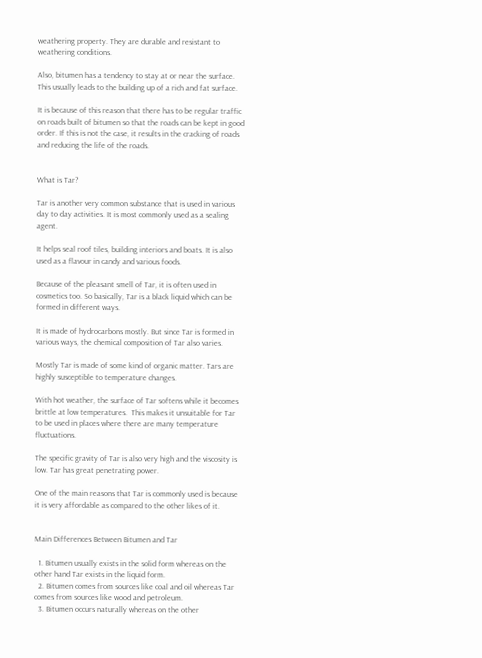weathering property. They are durable and resistant to weathering conditions.

Also, bitumen has a tendency to stay at or near the surface. This usually leads to the building up of a rich and fat surface.

It is because of this reason that there has to be regular traffic on roads built of bitumen so that the roads can be kept in good order. If this is not the case, it results in the cracking of roads and reducing the life of the roads.


What is Tar?

Tar is another very common substance that is used in various day to day activities. It is most commonly used as a sealing agent.

It helps seal roof tiles, building interiors and boats. It is also used as a flavour in candy and various foods.

Because of the pleasant smell of Tar, it is often used in cosmetics too. So basically, Tar is a black liquid which can be formed in different ways.

It is made of hydrocarbons mostly. But since Tar is formed in various ways, the chemical composition of Tar also varies.

Mostly Tar is made of some kind of organic matter. Tars are highly susceptible to temperature changes.

With hot weather, the surface of Tar softens while it becomes brittle at low temperatures.  This makes it unsuitable for Tar to be used in places where there are many temperature fluctuations.

The specific gravity of Tar is also very high and the viscosity is low. Tar has great penetrating power.

One of the main reasons that Tar is commonly used is because it is very affordable as compared to the other likes of it.


Main Differences Between Bitumen and Tar

  1. Bitumen usually exists in the solid form whereas on the other hand Tar exists in the liquid form.
  2. Bitumen comes from sources like coal and oil whereas Tar comes from sources like wood and petroleum.
  3. Bitumen occurs naturally whereas on the other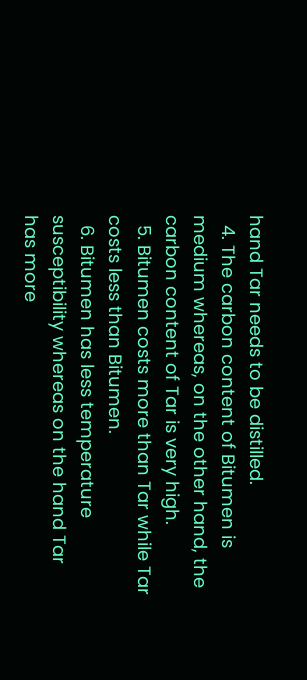hand Tar needs to be distilled.
  4. The carbon content of Bitumen is medium whereas, on the other hand, the carbon content of Tar is very high.
  5. Bitumen costs more than Tar while Tar costs less than Bitumen.
  6. Bitumen has less temperature susceptibility whereas on the hand Tar has more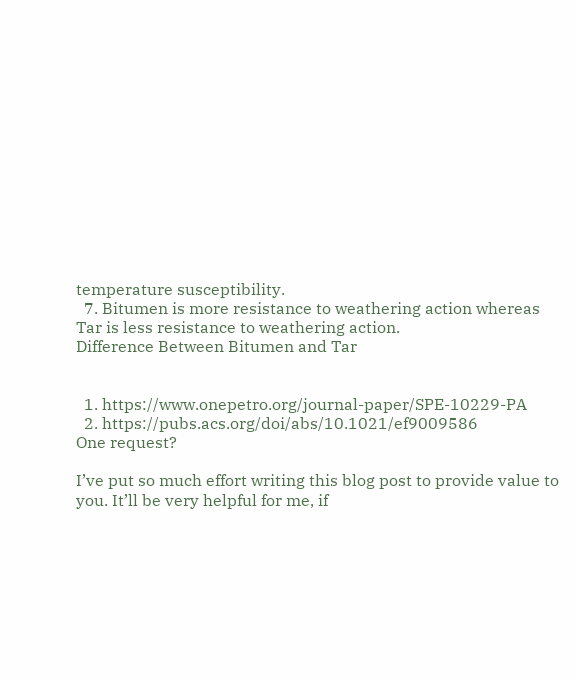temperature susceptibility.
  7. Bitumen is more resistance to weathering action whereas Tar is less resistance to weathering action.
Difference Between Bitumen and Tar


  1. https://www.onepetro.org/journal-paper/SPE-10229-PA
  2. https://pubs.acs.org/doi/abs/10.1021/ef9009586
One request?

I’ve put so much effort writing this blog post to provide value to you. It’ll be very helpful for me, if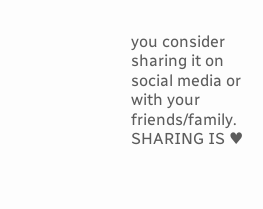you consider sharing it on social media or with your friends/family. SHARING IS ♥